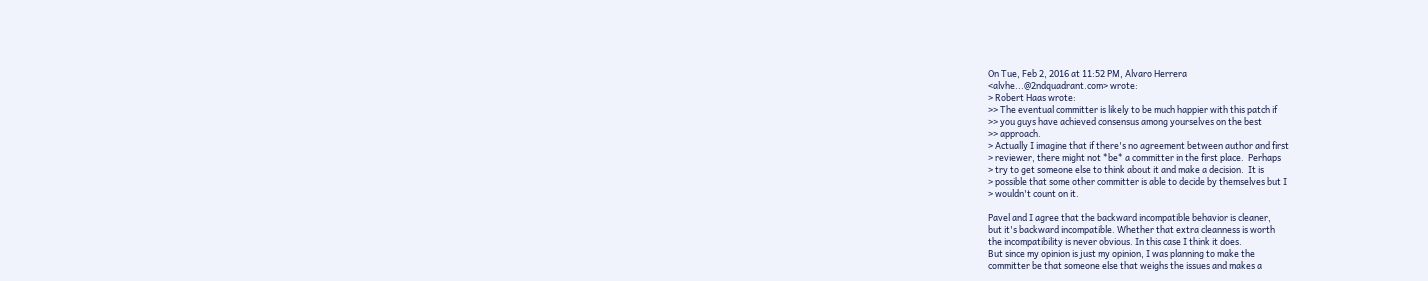On Tue, Feb 2, 2016 at 11:52 PM, Alvaro Herrera
<alvhe...@2ndquadrant.com> wrote:
> Robert Haas wrote:
>> The eventual committer is likely to be much happier with this patch if
>> you guys have achieved consensus among yourselves on the best
>> approach.
> Actually I imagine that if there's no agreement between author and first
> reviewer, there might not *be* a committer in the first place.  Perhaps
> try to get someone else to think about it and make a decision.  It is
> possible that some other committer is able to decide by themselves but I
> wouldn't count on it.

Pavel and I agree that the backward incompatible behavior is cleaner,
but it's backward incompatible. Whether that extra cleanness is worth
the incompatibility is never obvious. In this case I think it does.
But since my opinion is just my opinion, I was planning to make the
committer be that someone else that weighs the issues and makes a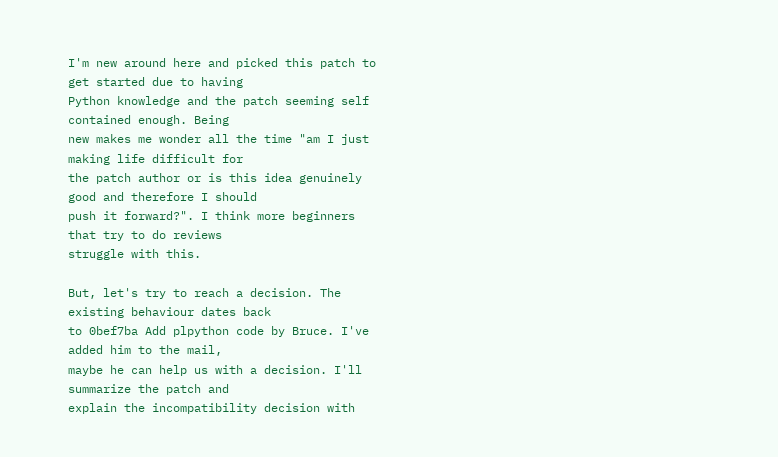I'm new around here and picked this patch to get started due to having
Python knowledge and the patch seeming self contained enough. Being
new makes me wonder all the time "am I just making life difficult for
the patch author or is this idea genuinely good and therefore I should
push it forward?". I think more beginners that try to do reviews
struggle with this.

But, let's try to reach a decision. The existing behaviour dates back
to 0bef7ba Add plpython code by Bruce. I've added him to the mail,
maybe he can help us with a decision. I'll summarize the patch and
explain the incompatibility decision with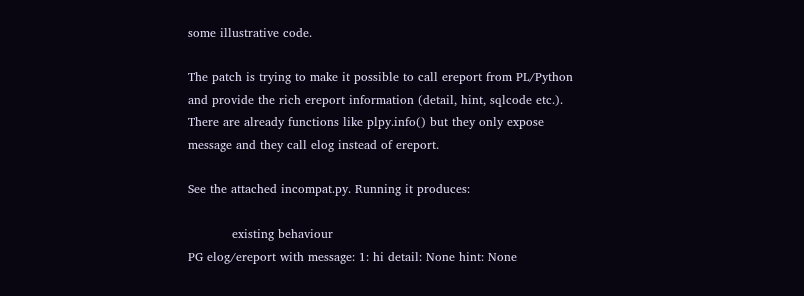some illustrative code.

The patch is trying to make it possible to call ereport from PL/Python
and provide the rich ereport information (detail, hint, sqlcode etc.).
There are already functions like plpy.info() but they only expose
message and they call elog instead of ereport.

See the attached incompat.py. Running it produces:

           existing behaviour
PG elog/ereport with message: 1: hi detail: None hint: None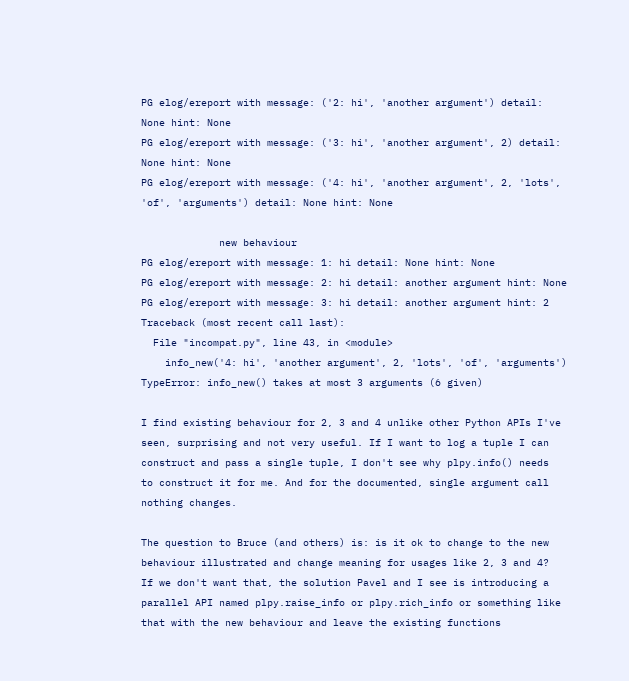PG elog/ereport with message: ('2: hi', 'another argument') detail:
None hint: None
PG elog/ereport with message: ('3: hi', 'another argument', 2) detail:
None hint: None
PG elog/ereport with message: ('4: hi', 'another argument', 2, 'lots',
'of', 'arguments') detail: None hint: None

             new behaviour
PG elog/ereport with message: 1: hi detail: None hint: None
PG elog/ereport with message: 2: hi detail: another argument hint: None
PG elog/ereport with message: 3: hi detail: another argument hint: 2
Traceback (most recent call last):
  File "incompat.py", line 43, in <module>
    info_new('4: hi', 'another argument', 2, 'lots', 'of', 'arguments')
TypeError: info_new() takes at most 3 arguments (6 given)

I find existing behaviour for 2, 3 and 4 unlike other Python APIs I've
seen, surprising and not very useful. If I want to log a tuple I can
construct and pass a single tuple, I don't see why plpy.info() needs
to construct it for me. And for the documented, single argument call
nothing changes.

The question to Bruce (and others) is: is it ok to change to the new
behaviour illustrated and change meaning for usages like 2, 3 and 4?
If we don't want that, the solution Pavel and I see is introducing a
parallel API named plpy.raise_info or plpy.rich_info or something like
that with the new behaviour and leave the existing functions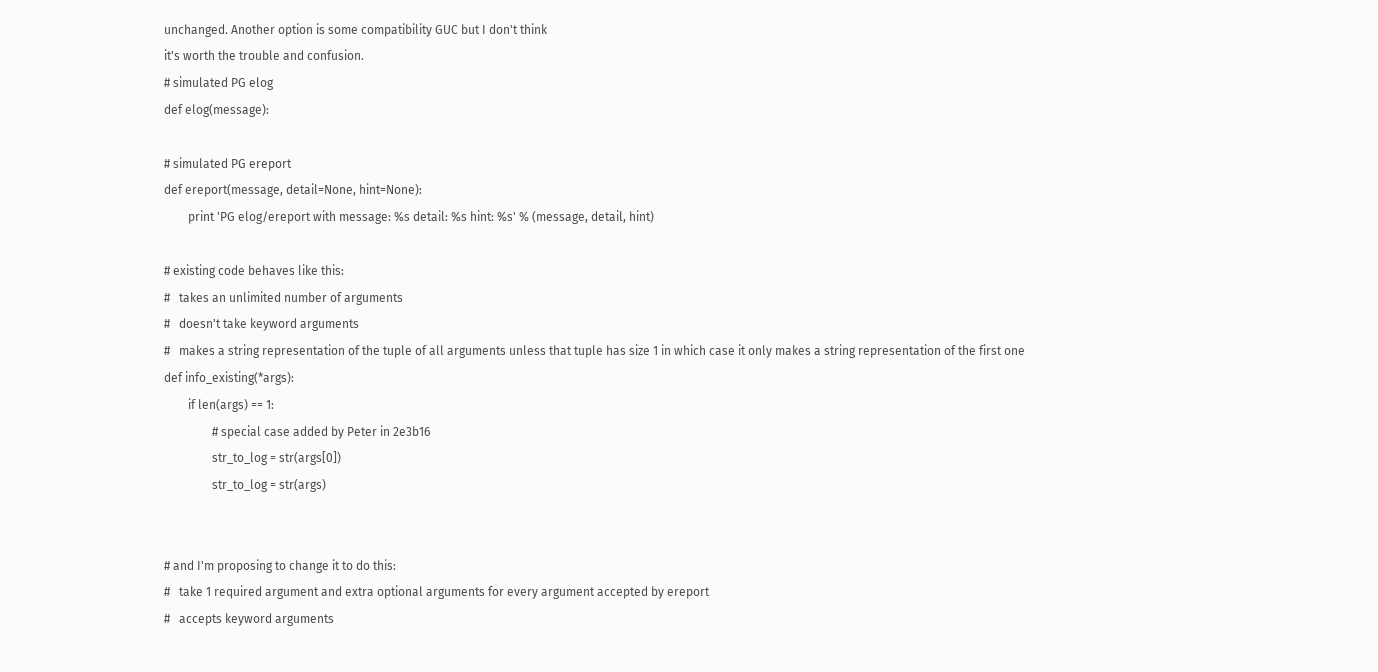unchanged. Another option is some compatibility GUC but I don't think
it's worth the trouble and confusion.
# simulated PG elog
def elog(message):

# simulated PG ereport
def ereport(message, detail=None, hint=None):
        print 'PG elog/ereport with message: %s detail: %s hint: %s' % (message, detail, hint)

# existing code behaves like this:
#   takes an unlimited number of arguments
#   doesn't take keyword arguments
#   makes a string representation of the tuple of all arguments unless that tuple has size 1 in which case it only makes a string representation of the first one
def info_existing(*args):
        if len(args) == 1:
                # special case added by Peter in 2e3b16
                str_to_log = str(args[0])
                str_to_log = str(args)


# and I'm proposing to change it to do this:
#   take 1 required argument and extra optional arguments for every argument accepted by ereport
#   accepts keyword arguments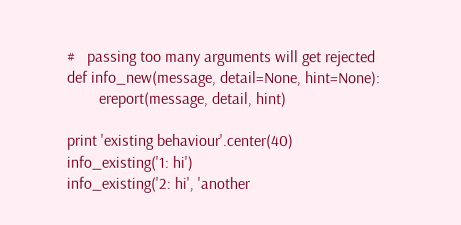#   passing too many arguments will get rejected
def info_new(message, detail=None, hint=None):
        ereport(message, detail, hint)

print 'existing behaviour'.center(40)
info_existing('1: hi')
info_existing('2: hi', 'another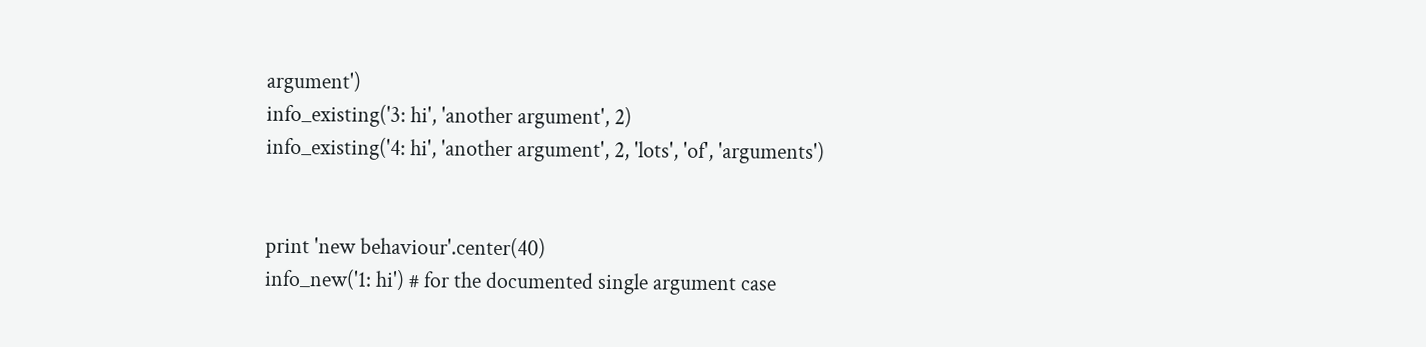argument')
info_existing('3: hi', 'another argument', 2)
info_existing('4: hi', 'another argument', 2, 'lots', 'of', 'arguments')


print 'new behaviour'.center(40)
info_new('1: hi') # for the documented single argument case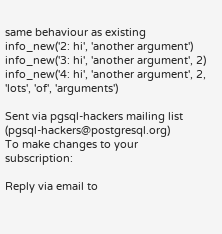same behaviour as existing
info_new('2: hi', 'another argument')
info_new('3: hi', 'another argument', 2)
info_new('4: hi', 'another argument', 2, 'lots', 'of', 'arguments')

Sent via pgsql-hackers mailing list (pgsql-hackers@postgresql.org)
To make changes to your subscription:

Reply via email to